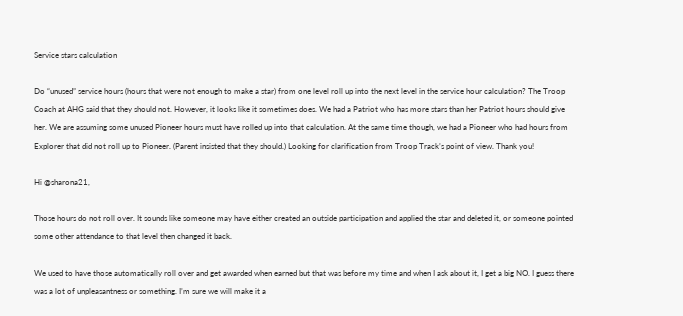Service stars calculation

Do “unused” service hours (hours that were not enough to make a star) from one level roll up into the next level in the service hour calculation? The Troop Coach at AHG said that they should not. However, it looks like it sometimes does. We had a Patriot who has more stars than her Patriot hours should give her. We are assuming some unused Pioneer hours must have rolled up into that calculation. At the same time though, we had a Pioneer who had hours from Explorer that did not roll up to Pioneer. (Parent insisted that they should.) Looking for clarification from Troop Track’s point of view. Thank you!

Hi @sharona21,

Those hours do not roll over. It sounds like someone may have either created an outside participation and applied the star and deleted it, or someone pointed some other attendance to that level then changed it back.

We used to have those automatically roll over and get awarded when earned but that was before my time and when I ask about it, I get a big NO. I guess there was a lot of unpleasantness or something. I’m sure we will make it a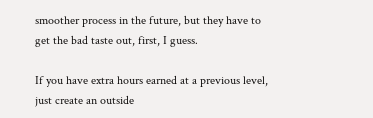smoother process in the future, but they have to get the bad taste out, first, I guess.

If you have extra hours earned at a previous level, just create an outside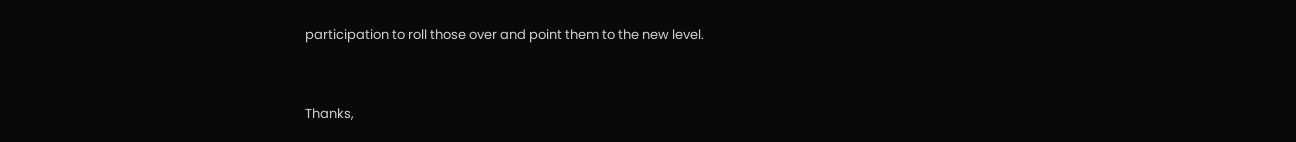participation to roll those over and point them to the new level.


Thanks,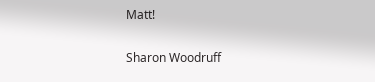Matt!

Sharon Woodruff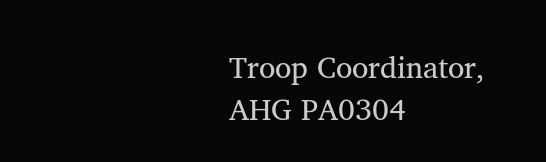Troop Coordinator, AHG PA0304